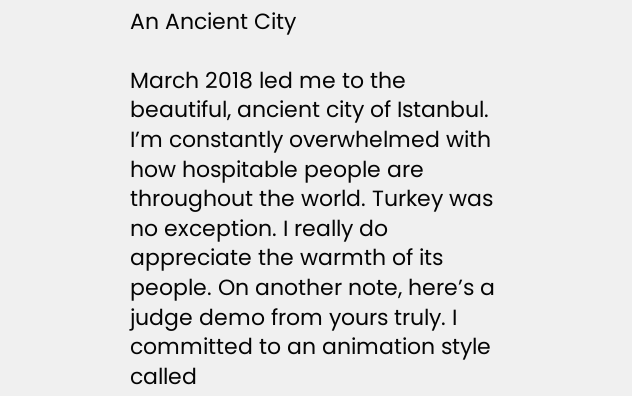An Ancient City

March 2018 led me to the beautiful, ancient city of Istanbul. I’m constantly overwhelmed with how hospitable people are throughout the world. Turkey was no exception. I really do appreciate the warmth of its people. On another note, here’s a judge demo from yours truly. I committed to an animation style called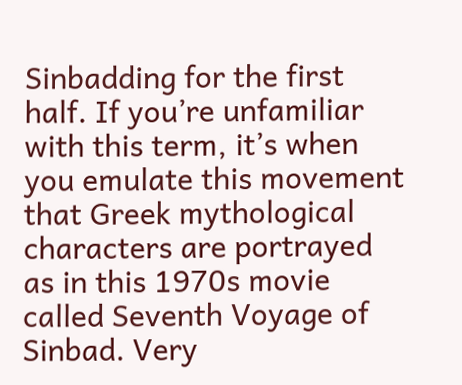Sinbadding for the first half. If you’re unfamiliar with this term, it’s when you emulate this movement that Greek mythological characters are portrayed as in this 1970s movie called Seventh Voyage of Sinbad. Very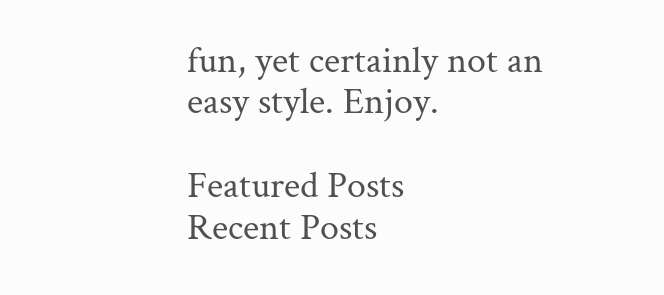fun, yet certainly not an easy style. Enjoy.

Featured Posts
Recent Posts